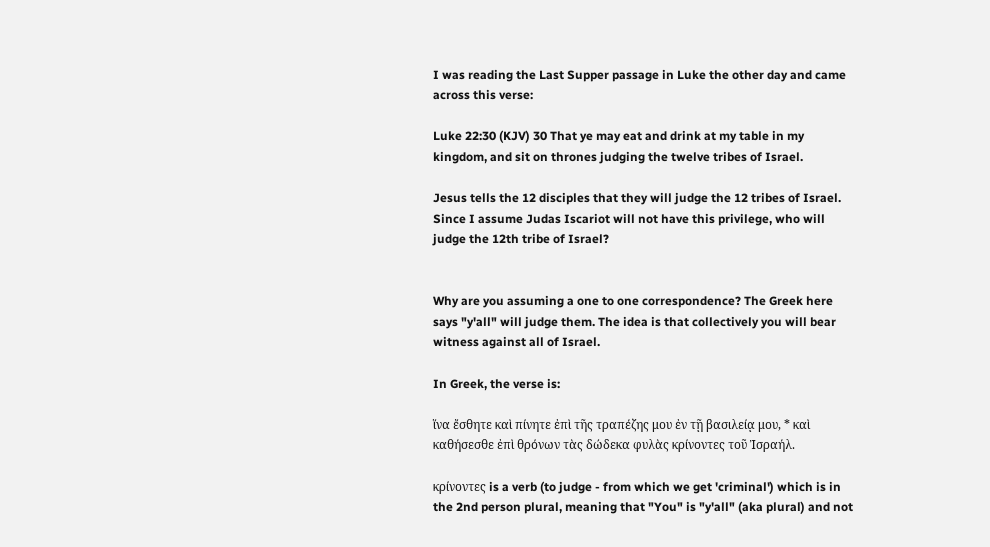I was reading the Last Supper passage in Luke the other day and came across this verse:

Luke 22:30 (KJV) 30 That ye may eat and drink at my table in my kingdom, and sit on thrones judging the twelve tribes of Israel.

Jesus tells the 12 disciples that they will judge the 12 tribes of Israel. Since I assume Judas Iscariot will not have this privilege, who will judge the 12th tribe of Israel?


Why are you assuming a one to one correspondence? The Greek here says "y'all" will judge them. The idea is that collectively you will bear witness against all of Israel.

In Greek, the verse is:

ἵνα ἔσθητε καὶ πίνητε ἐπὶ τῆς τραπέζης μου ἐν τῇ βασιλείᾳ μου, * καὶ καθήσεσθε ἐπὶ θρόνων τὰς δώδεκα φυλὰς κρίνοντες τοῦ Ἰσραήλ.

κρίνοντες is a verb (to judge - from which we get 'criminal') which is in the 2nd person plural, meaning that "You" is "y'all" (aka plural) and not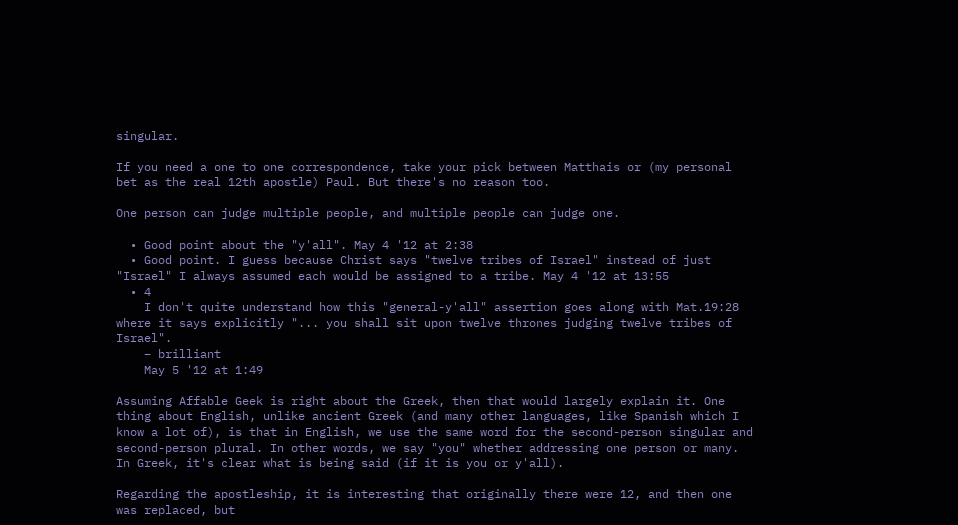singular.

If you need a one to one correspondence, take your pick between Matthais or (my personal bet as the real 12th apostle) Paul. But there's no reason too.

One person can judge multiple people, and multiple people can judge one.

  • Good point about the "y'all". May 4 '12 at 2:38
  • Good point. I guess because Christ says "twelve tribes of Israel" instead of just "Israel" I always assumed each would be assigned to a tribe. May 4 '12 at 13:55
  • 4
    I don't quite understand how this "general-y'all" assertion goes along with Mat.19:28 where it says explicitly "... you shall sit upon twelve thrones judging twelve tribes of Israel".
    – brilliant
    May 5 '12 at 1:49

Assuming Affable Geek is right about the Greek, then that would largely explain it. One thing about English, unlike ancient Greek (and many other languages, like Spanish which I know a lot of), is that in English, we use the same word for the second-person singular and second-person plural. In other words, we say "you" whether addressing one person or many. In Greek, it's clear what is being said (if it is you or y'all).

Regarding the apostleship, it is interesting that originally there were 12, and then one was replaced, but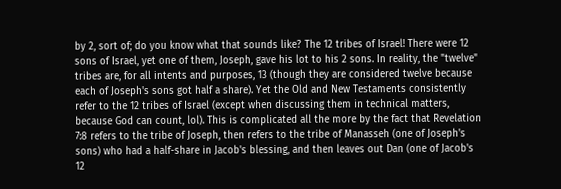by 2, sort of; do you know what that sounds like? The 12 tribes of Israel! There were 12 sons of Israel, yet one of them, Joseph, gave his lot to his 2 sons. In reality, the "twelve" tribes are, for all intents and purposes, 13 (though they are considered twelve because each of Joseph's sons got half a share). Yet the Old and New Testaments consistently refer to the 12 tribes of Israel (except when discussing them in technical matters, because God can count, lol). This is complicated all the more by the fact that Revelation 7:8 refers to the tribe of Joseph, then refers to the tribe of Manasseh (one of Joseph's sons) who had a half-share in Jacob's blessing, and then leaves out Dan (one of Jacob's 12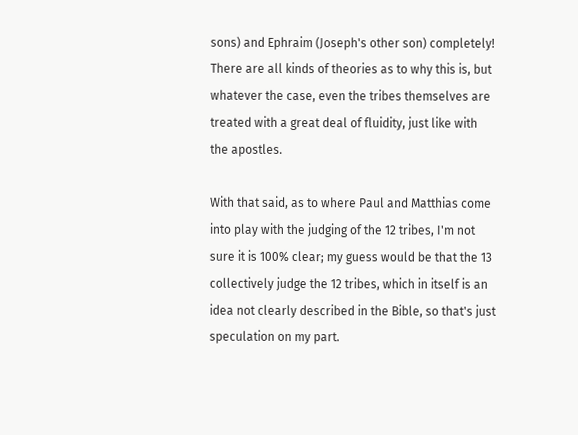sons) and Ephraim (Joseph's other son) completely! There are all kinds of theories as to why this is, but whatever the case, even the tribes themselves are treated with a great deal of fluidity, just like with the apostles.

With that said, as to where Paul and Matthias come into play with the judging of the 12 tribes, I'm not sure it is 100% clear; my guess would be that the 13 collectively judge the 12 tribes, which in itself is an idea not clearly described in the Bible, so that's just speculation on my part.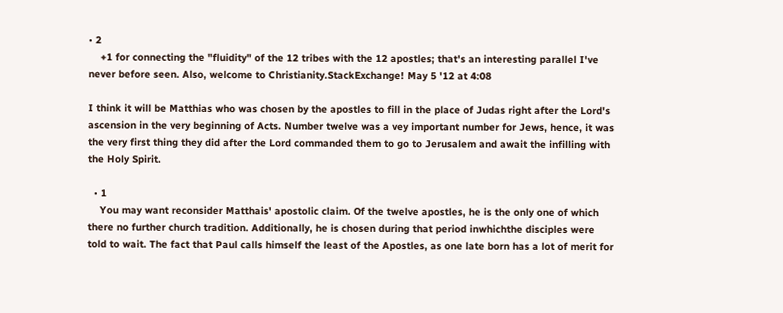• 2
    +1 for connecting the "fluidity" of the 12 tribes with the 12 apostles; that's an interesting parallel I've never before seen. Also, welcome to Christianity.StackExchange! May 5 '12 at 4:08

I think it will be Matthias who was chosen by the apostles to fill in the place of Judas right after the Lord's ascension in the very beginning of Acts. Number twelve was a vey important number for Jews, hence, it was the very first thing they did after the Lord commanded them to go to Jerusalem and await the infilling with the Holy Spirit.

  • 1
    You may want reconsider Matthais' apostolic claim. Of the twelve apostles, he is the only one of which there no further church tradition. Additionally, he is chosen during that period inwhichthe disciples were told to wait. The fact that Paul calls himself the least of the Apostles, as one late born has a lot of merit for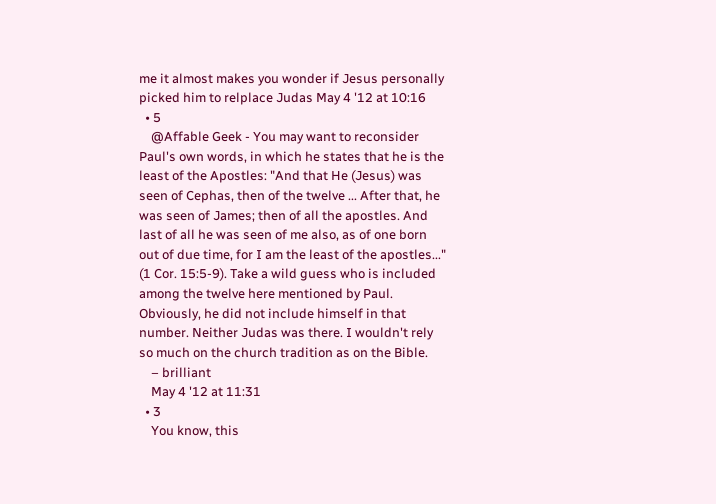me it almost makes you wonder if Jesus personally picked him to relplace Judas May 4 '12 at 10:16
  • 5
    @Affable Geek - You may want to reconsider Paul's own words, in which he states that he is the least of the Apostles: "And that He (Jesus) was seen of Cephas, then of the twelve ... After that, he was seen of James; then of all the apostles. And last of all he was seen of me also, as of one born out of due time, for I am the least of the apostles..." (1 Cor. 15:5-9). Take a wild guess who is included among the twelve here mentioned by Paul. Obviously, he did not include himself in that number. Neither Judas was there. I wouldn't rely so much on the church tradition as on the Bible.
    – brilliant
    May 4 '12 at 11:31
  • 3
    You know, this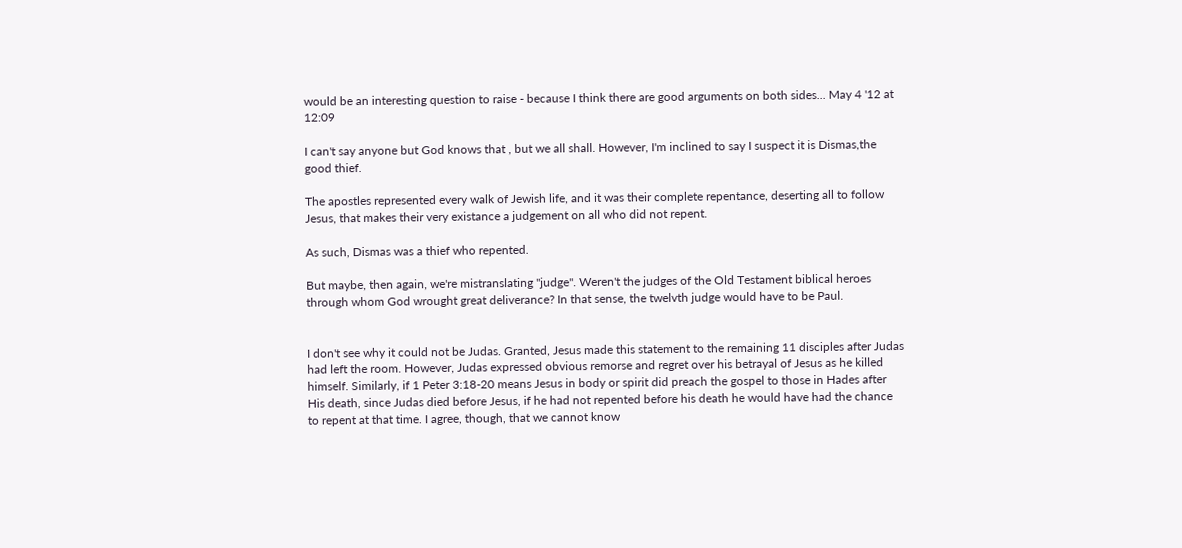would be an interesting question to raise - because I think there are good arguments on both sides... May 4 '12 at 12:09

I can't say anyone but God knows that , but we all shall. However, I'm inclined to say I suspect it is Dismas,the good thief.

The apostles represented every walk of Jewish life, and it was their complete repentance, deserting all to follow Jesus, that makes their very existance a judgement on all who did not repent.

As such, Dismas was a thief who repented.

But maybe, then again, we're mistranslating "judge". Weren't the judges of the Old Testament biblical heroes through whom God wrought great deliverance? In that sense, the twelvth judge would have to be Paul.


I don't see why it could not be Judas. Granted, Jesus made this statement to the remaining 11 disciples after Judas had left the room. However, Judas expressed obvious remorse and regret over his betrayal of Jesus as he killed himself. Similarly, if 1 Peter 3:18-20 means Jesus in body or spirit did preach the gospel to those in Hades after His death, since Judas died before Jesus, if he had not repented before his death he would have had the chance to repent at that time. I agree, though, that we cannot know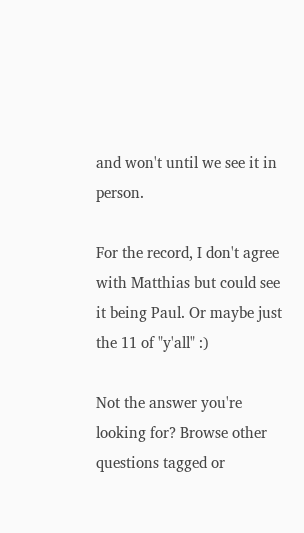and won't until we see it in person.

For the record, I don't agree with Matthias but could see it being Paul. Or maybe just the 11 of "y'all" :)

Not the answer you're looking for? Browse other questions tagged or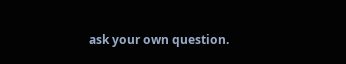ask your own question.